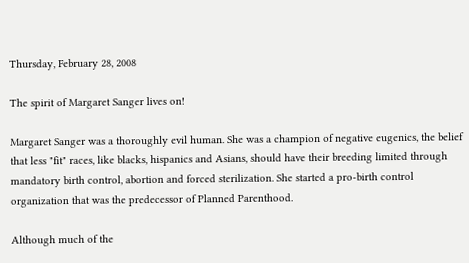Thursday, February 28, 2008

The spirit of Margaret Sanger lives on!

Margaret Sanger was a thoroughly evil human. She was a champion of negative eugenics, the belief that less "fit" races, like blacks, hispanics and Asians, should have their breeding limited through mandatory birth control, abortion and forced sterilization. She started a pro-birth control organization that was the predecessor of Planned Parenthood.

Although much of the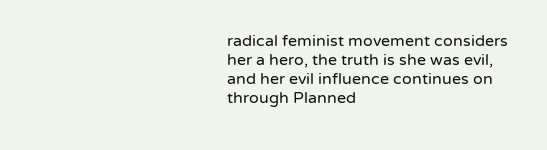radical feminist movement considers her a hero, the truth is she was evil, and her evil influence continues on through Planned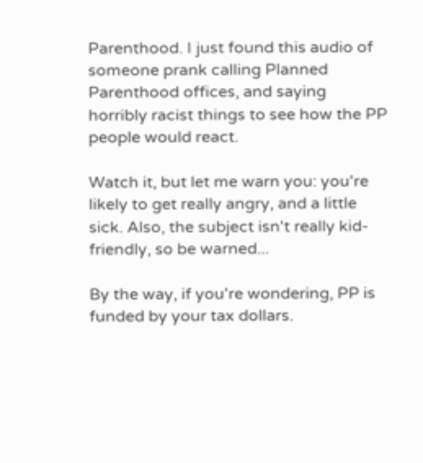Parenthood. I just found this audio of someone prank calling Planned Parenthood offices, and saying horribly racist things to see how the PP people would react.

Watch it, but let me warn you: you're likely to get really angry, and a little sick. Also, the subject isn't really kid-friendly, so be warned...

By the way, if you're wondering, PP is funded by your tax dollars.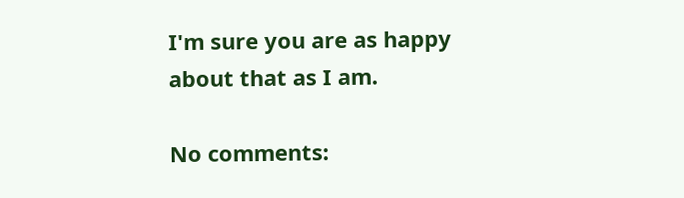I'm sure you are as happy about that as I am.

No comments: